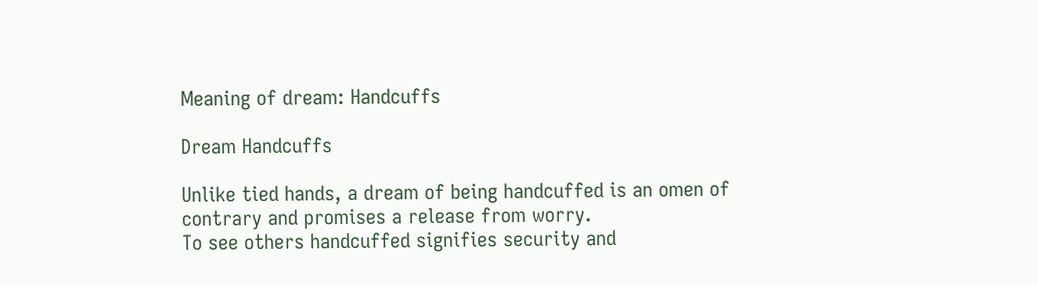Meaning of dream: Handcuffs

Dream Handcuffs

Unlike tied hands, a dream of being handcuffed is an omen of contrary and promises a release from worry.
To see others handcuffed signifies security and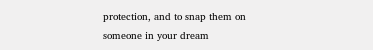protection, and to snap them on someone in your dream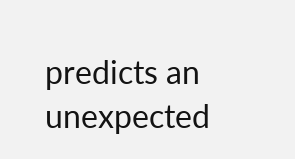predicts an unexpected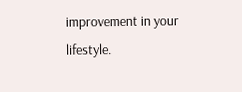improvement in your lifestyle.